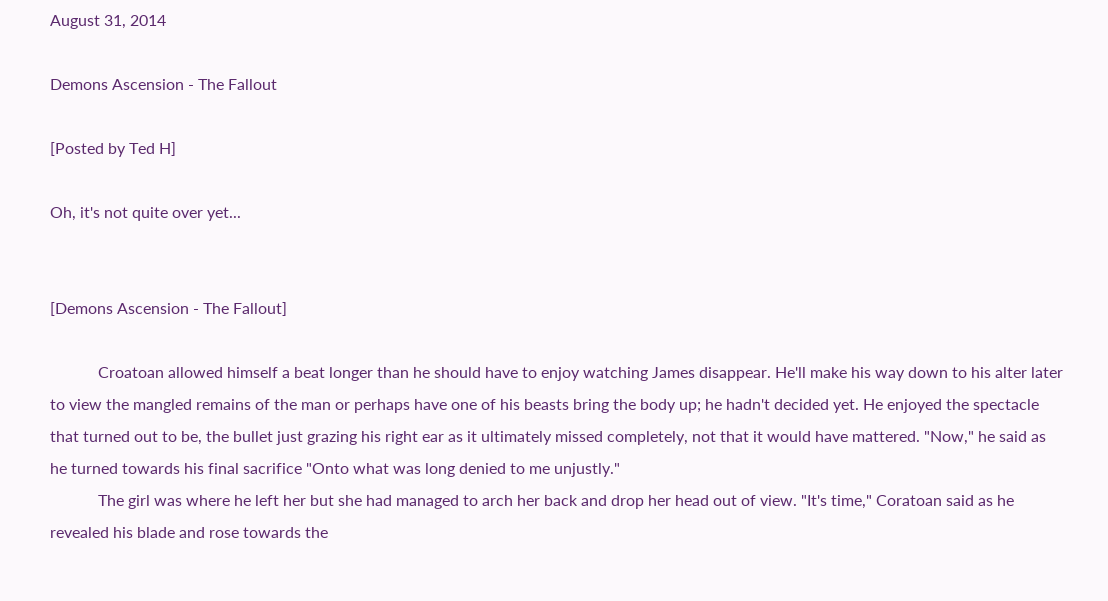August 31, 2014

Demons Ascension - The Fallout

[Posted by Ted H]

Oh, it's not quite over yet...


[Demons Ascension - The Fallout]

            Croatoan allowed himself a beat longer than he should have to enjoy watching James disappear. He'll make his way down to his alter later to view the mangled remains of the man or perhaps have one of his beasts bring the body up; he hadn't decided yet. He enjoyed the spectacle that turned out to be, the bullet just grazing his right ear as it ultimately missed completely, not that it would have mattered. "Now," he said as he turned towards his final sacrifice "Onto what was long denied to me unjustly."
            The girl was where he left her but she had managed to arch her back and drop her head out of view. "It's time," Coratoan said as he revealed his blade and rose towards the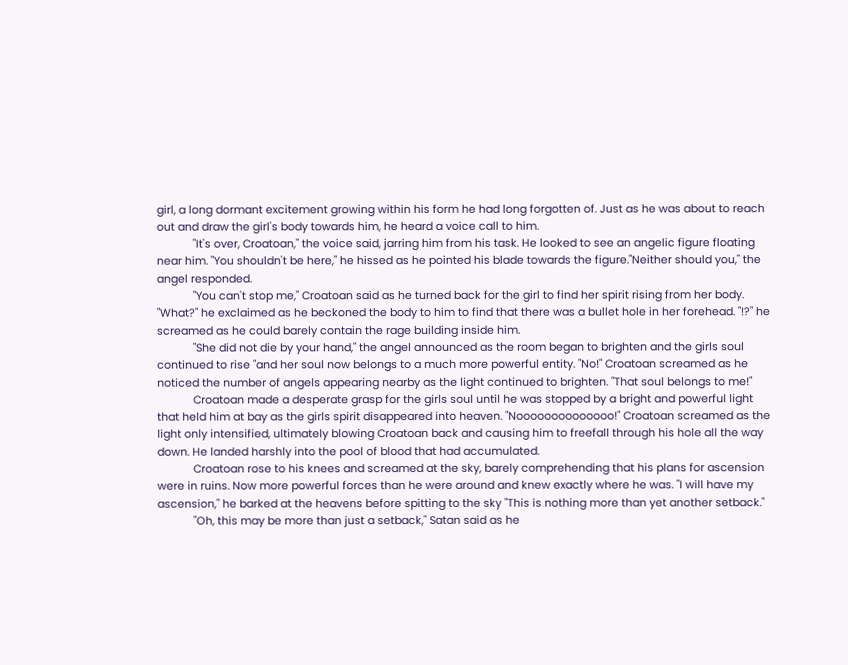girl, a long dormant excitement growing within his form he had long forgotten of. Just as he was about to reach out and draw the girl's body towards him, he heard a voice call to him.
            "It's over, Croatoan," the voice said, jarring him from his task. He looked to see an angelic figure floating near him. "You shouldn't be here," he hissed as he pointed his blade towards the figure."Neither should you," the angel responded.
            "You can't stop me," Croatoan said as he turned back for the girl to find her spirit rising from her body. "What?" he exclaimed as he beckoned the body to him to find that there was a bullet hole in her forehead. "!?" he screamed as he could barely contain the rage building inside him.
            "She did not die by your hand," the angel announced as the room began to brighten and the girls soul continued to rise "and her soul now belongs to a much more powerful entity. "No!" Croatoan screamed as he noticed the number of angels appearing nearby as the light continued to brighten. "That soul belongs to me!"
            Croatoan made a desperate grasp for the girls soul until he was stopped by a bright and powerful light that held him at bay as the girls spirit disappeared into heaven. "Noooooooooooooo!" Croatoan screamed as the light only intensified, ultimately blowing Croatoan back and causing him to freefall through his hole all the way down. He landed harshly into the pool of blood that had accumulated.
            Croatoan rose to his knees and screamed at the sky, barely comprehending that his plans for ascension were in ruins. Now more powerful forces than he were around and knew exactly where he was. "I will have my ascension," he barked at the heavens before spitting to the sky "This is nothing more than yet another setback."
            "Oh, this may be more than just a setback," Satan said as he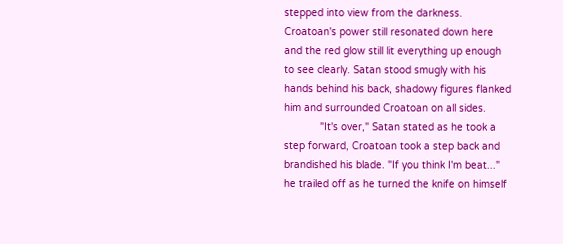stepped into view from the darkness. Croatoan's power still resonated down here and the red glow still lit everything up enough to see clearly. Satan stood smugly with his hands behind his back, shadowy figures flanked him and surrounded Croatoan on all sides.
            "It's over," Satan stated as he took a step forward, Croatoan took a step back and brandished his blade. "If you think I'm beat..." he trailed off as he turned the knife on himself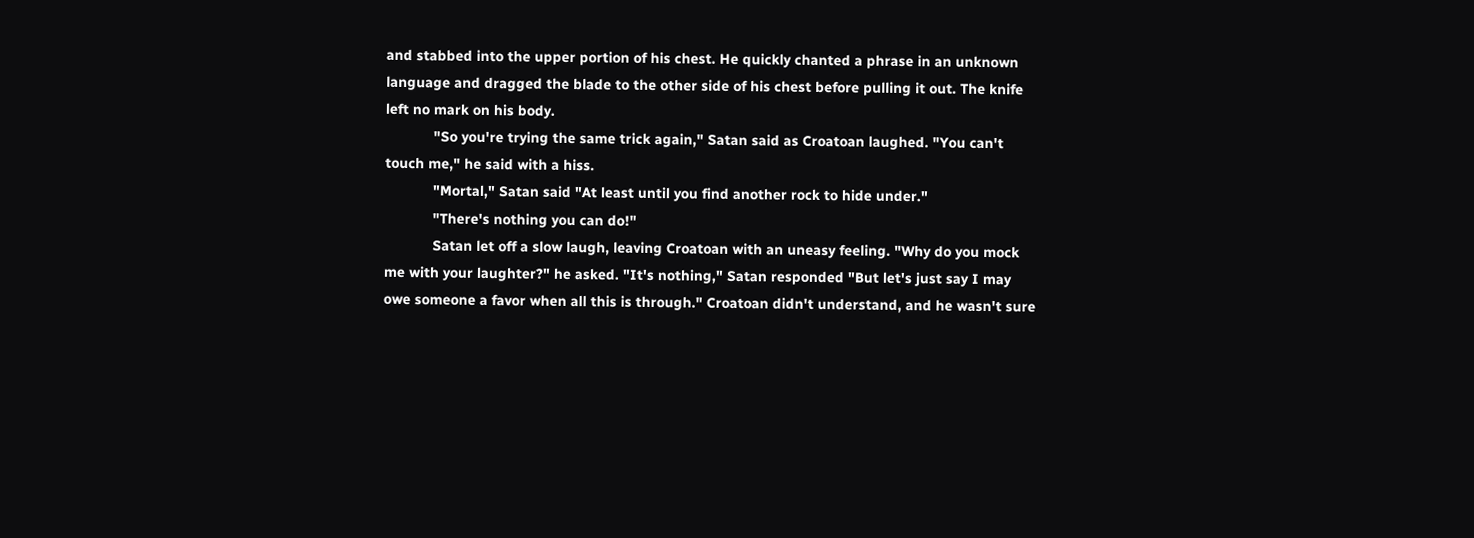and stabbed into the upper portion of his chest. He quickly chanted a phrase in an unknown language and dragged the blade to the other side of his chest before pulling it out. The knife left no mark on his body.
            "So you're trying the same trick again," Satan said as Croatoan laughed. "You can't touch me," he said with a hiss.
            "Mortal," Satan said "At least until you find another rock to hide under."
            "There's nothing you can do!"
            Satan let off a slow laugh, leaving Croatoan with an uneasy feeling. "Why do you mock me with your laughter?" he asked. "It's nothing," Satan responded "But let's just say I may owe someone a favor when all this is through." Croatoan didn't understand, and he wasn't sure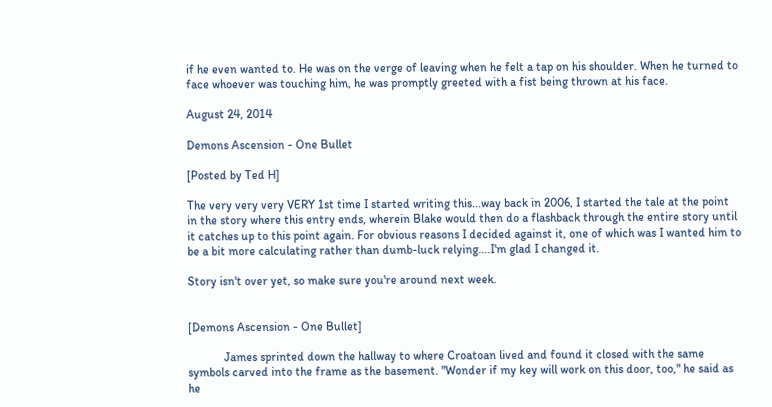if he even wanted to. He was on the verge of leaving when he felt a tap on his shoulder. When he turned to face whoever was touching him, he was promptly greeted with a fist being thrown at his face.

August 24, 2014

Demons Ascension - One Bullet

[Posted by Ted H]

The very very very VERY 1st time I started writing this...way back in 2006, I started the tale at the point in the story where this entry ends, wherein Blake would then do a flashback through the entire story until it catches up to this point again. For obvious reasons I decided against it, one of which was I wanted him to be a bit more calculating rather than dumb-luck relying....I'm glad I changed it.

Story isn't over yet, so make sure you're around next week.


[Demons Ascension - One Bullet]

            James sprinted down the hallway to where Croatoan lived and found it closed with the same symbols carved into the frame as the basement. "Wonder if my key will work on this door, too," he said as he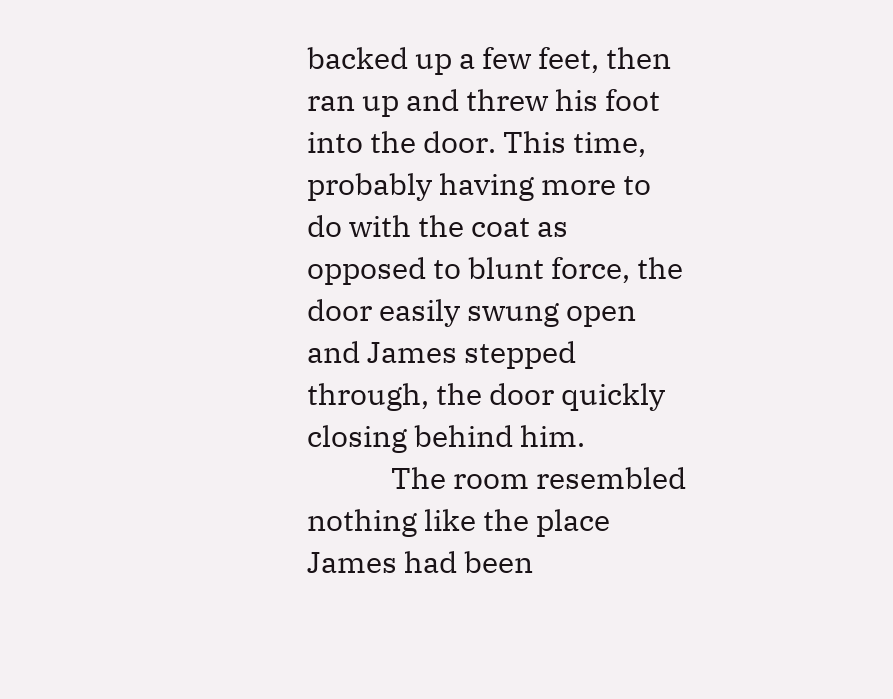backed up a few feet, then ran up and threw his foot into the door. This time, probably having more to do with the coat as opposed to blunt force, the door easily swung open and James stepped through, the door quickly closing behind him.
            The room resembled nothing like the place James had been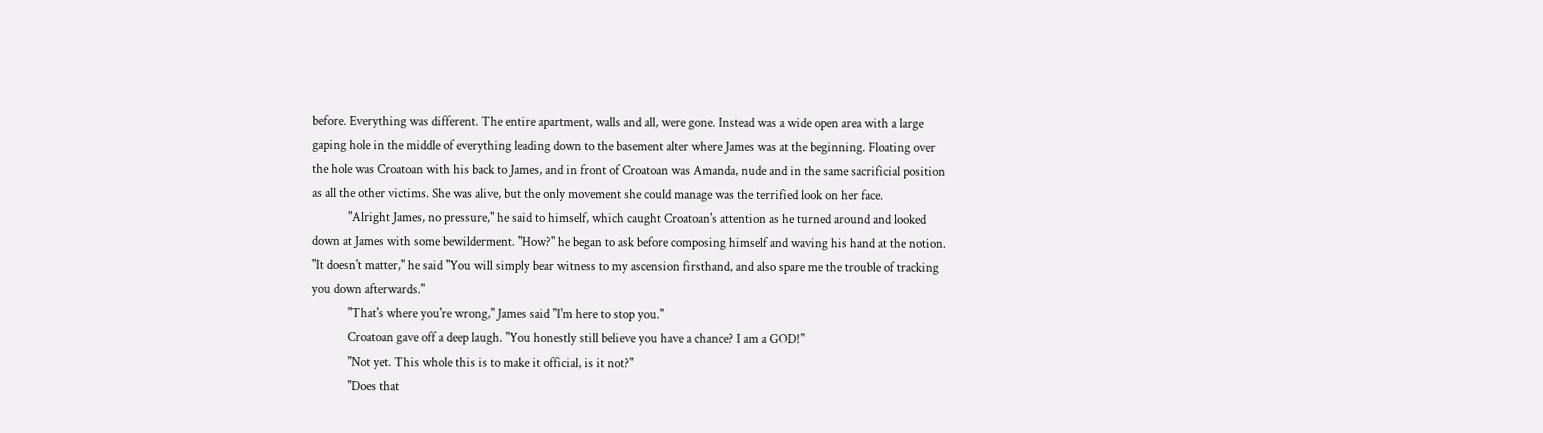before. Everything was different. The entire apartment, walls and all, were gone. Instead was a wide open area with a large gaping hole in the middle of everything leading down to the basement alter where James was at the beginning. Floating over the hole was Croatoan with his back to James, and in front of Croatoan was Amanda, nude and in the same sacrificial position as all the other victims. She was alive, but the only movement she could manage was the terrified look on her face.
            "Alright James, no pressure," he said to himself, which caught Croatoan's attention as he turned around and looked down at James with some bewilderment. "How?" he began to ask before composing himself and waving his hand at the notion. "It doesn't matter," he said "You will simply bear witness to my ascension firsthand, and also spare me the trouble of tracking you down afterwards."
            "That's where you're wrong," James said "I'm here to stop you."
            Croatoan gave off a deep laugh. "You honestly still believe you have a chance? I am a GOD!"
            "Not yet. This whole this is to make it official, is it not?"
            "Does that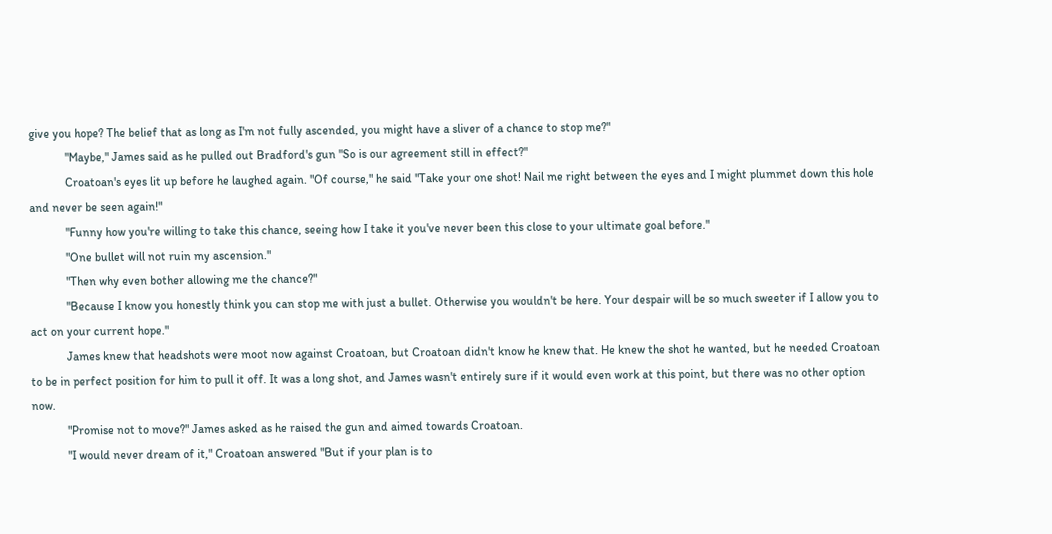give you hope? The belief that as long as I'm not fully ascended, you might have a sliver of a chance to stop me?"
            "Maybe," James said as he pulled out Bradford's gun "So is our agreement still in effect?"
            Croatoan's eyes lit up before he laughed again. "Of course," he said "Take your one shot! Nail me right between the eyes and I might plummet down this hole and never be seen again!"
            "Funny how you're willing to take this chance, seeing how I take it you've never been this close to your ultimate goal before."
            "One bullet will not ruin my ascension."
            "Then why even bother allowing me the chance?"
            "Because I know you honestly think you can stop me with just a bullet. Otherwise you wouldn't be here. Your despair will be so much sweeter if I allow you to act on your current hope."
            James knew that headshots were moot now against Croatoan, but Croatoan didn't know he knew that. He knew the shot he wanted, but he needed Croatoan to be in perfect position for him to pull it off. It was a long shot, and James wasn't entirely sure if it would even work at this point, but there was no other option now.
            "Promise not to move?" James asked as he raised the gun and aimed towards Croatoan.
            "I would never dream of it," Croatoan answered "But if your plan is to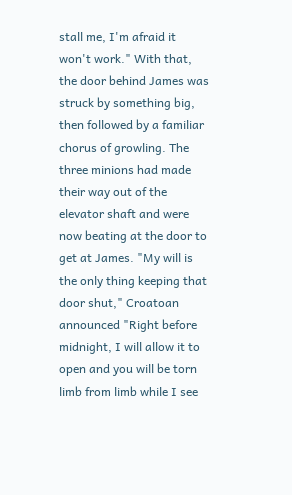stall me, I'm afraid it won't work." With that, the door behind James was struck by something big, then followed by a familiar chorus of growling. The three minions had made their way out of the elevator shaft and were now beating at the door to get at James. "My will is the only thing keeping that door shut," Croatoan announced "Right before midnight, I will allow it to open and you will be torn limb from limb while I see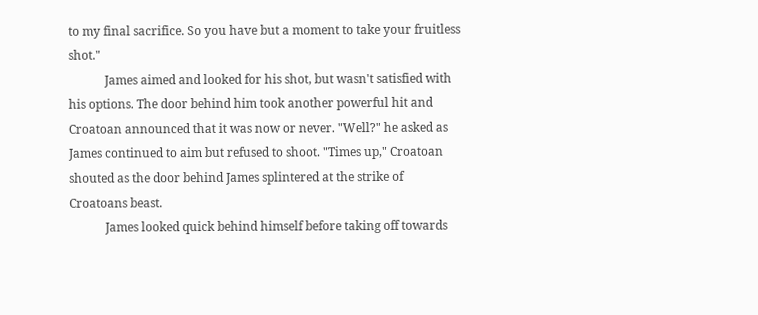to my final sacrifice. So you have but a moment to take your fruitless shot."
            James aimed and looked for his shot, but wasn't satisfied with his options. The door behind him took another powerful hit and Croatoan announced that it was now or never. "Well?" he asked as James continued to aim but refused to shoot. "Times up," Croatoan shouted as the door behind James splintered at the strike of Croatoans beast.
            James looked quick behind himself before taking off towards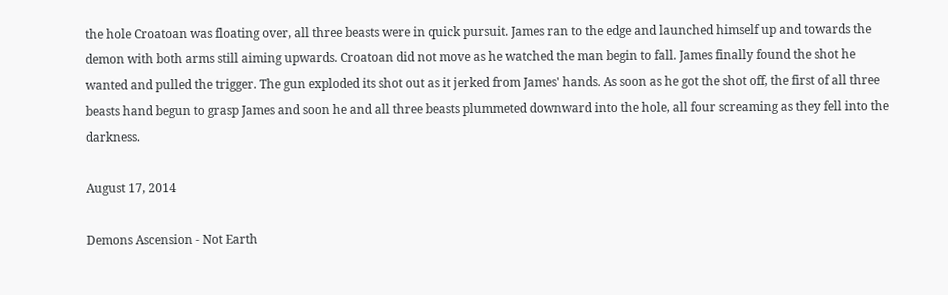the hole Croatoan was floating over, all three beasts were in quick pursuit. James ran to the edge and launched himself up and towards the demon with both arms still aiming upwards. Croatoan did not move as he watched the man begin to fall. James finally found the shot he wanted and pulled the trigger. The gun exploded its shot out as it jerked from James' hands. As soon as he got the shot off, the first of all three beasts hand begun to grasp James and soon he and all three beasts plummeted downward into the hole, all four screaming as they fell into the darkness.

August 17, 2014

Demons Ascension - Not Earth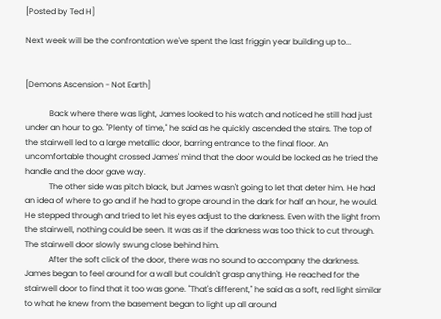[Posted by Ted H]

Next week will be the confrontation we've spent the last friggin year building up to...


[Demons Ascension - Not Earth]

            Back where there was light, James looked to his watch and noticed he still had just under an hour to go. "Plenty of time," he said as he quickly ascended the stairs. The top of the stairwell led to a large metallic door, barring entrance to the final floor. An uncomfortable thought crossed James' mind that the door would be locked as he tried the handle and the door gave way.
            The other side was pitch black, but James wasn't going to let that deter him. He had an idea of where to go and if he had to grope around in the dark for half an hour, he would. He stepped through and tried to let his eyes adjust to the darkness. Even with the light from the stairwell, nothing could be seen. It was as if the darkness was too thick to cut through. The stairwell door slowly swung close behind him.
            After the soft click of the door, there was no sound to accompany the darkness. James began to feel around for a wall but couldn't grasp anything. He reached for the stairwell door to find that it too was gone. "That's different," he said as a soft, red light similar to what he knew from the basement began to light up all around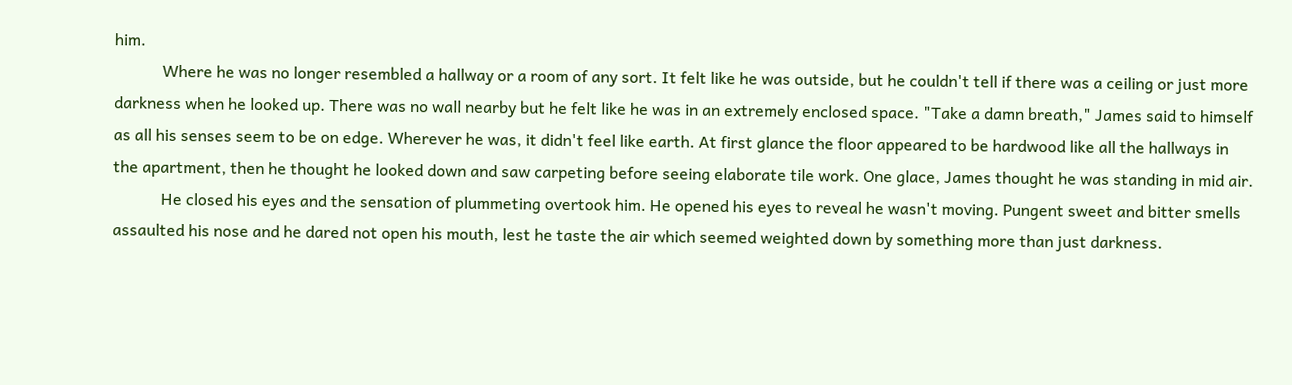him.
            Where he was no longer resembled a hallway or a room of any sort. It felt like he was outside, but he couldn't tell if there was a ceiling or just more darkness when he looked up. There was no wall nearby but he felt like he was in an extremely enclosed space. "Take a damn breath," James said to himself as all his senses seem to be on edge. Wherever he was, it didn't feel like earth. At first glance the floor appeared to be hardwood like all the hallways in the apartment, then he thought he looked down and saw carpeting before seeing elaborate tile work. One glace, James thought he was standing in mid air.
            He closed his eyes and the sensation of plummeting overtook him. He opened his eyes to reveal he wasn't moving. Pungent sweet and bitter smells assaulted his nose and he dared not open his mouth, lest he taste the air which seemed weighted down by something more than just darkness.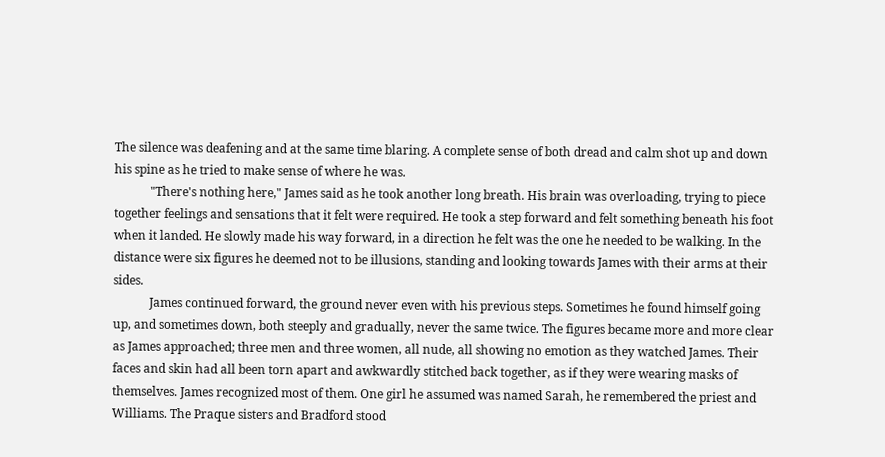The silence was deafening and at the same time blaring. A complete sense of both dread and calm shot up and down his spine as he tried to make sense of where he was.
            "There's nothing here," James said as he took another long breath. His brain was overloading, trying to piece together feelings and sensations that it felt were required. He took a step forward and felt something beneath his foot when it landed. He slowly made his way forward, in a direction he felt was the one he needed to be walking. In the distance were six figures he deemed not to be illusions, standing and looking towards James with their arms at their sides.
            James continued forward, the ground never even with his previous steps. Sometimes he found himself going up, and sometimes down, both steeply and gradually, never the same twice. The figures became more and more clear as James approached; three men and three women, all nude, all showing no emotion as they watched James. Their faces and skin had all been torn apart and awkwardly stitched back together, as if they were wearing masks of themselves. James recognized most of them. One girl he assumed was named Sarah, he remembered the priest and Williams. The Praque sisters and Bradford stood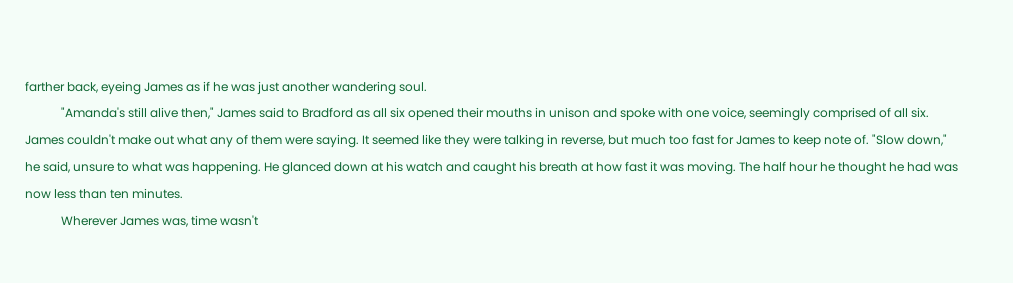farther back, eyeing James as if he was just another wandering soul.
            "Amanda's still alive then," James said to Bradford as all six opened their mouths in unison and spoke with one voice, seemingly comprised of all six. James couldn't make out what any of them were saying. It seemed like they were talking in reverse, but much too fast for James to keep note of. "Slow down," he said, unsure to what was happening. He glanced down at his watch and caught his breath at how fast it was moving. The half hour he thought he had was now less than ten minutes.
            Wherever James was, time wasn't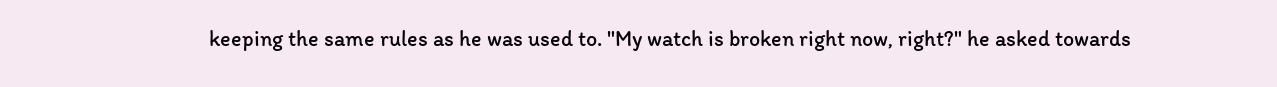keeping the same rules as he was used to. "My watch is broken right now, right?" he asked towards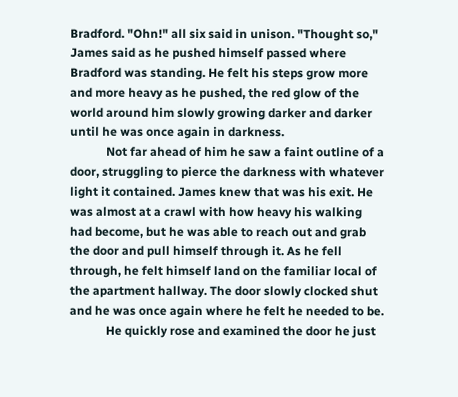Bradford. "Ohn!" all six said in unison. "Thought so," James said as he pushed himself passed where Bradford was standing. He felt his steps grow more and more heavy as he pushed, the red glow of the world around him slowly growing darker and darker until he was once again in darkness.
            Not far ahead of him he saw a faint outline of a door, struggling to pierce the darkness with whatever light it contained. James knew that was his exit. He was almost at a crawl with how heavy his walking had become, but he was able to reach out and grab the door and pull himself through it. As he fell through, he felt himself land on the familiar local of the apartment hallway. The door slowly clocked shut and he was once again where he felt he needed to be.
            He quickly rose and examined the door he just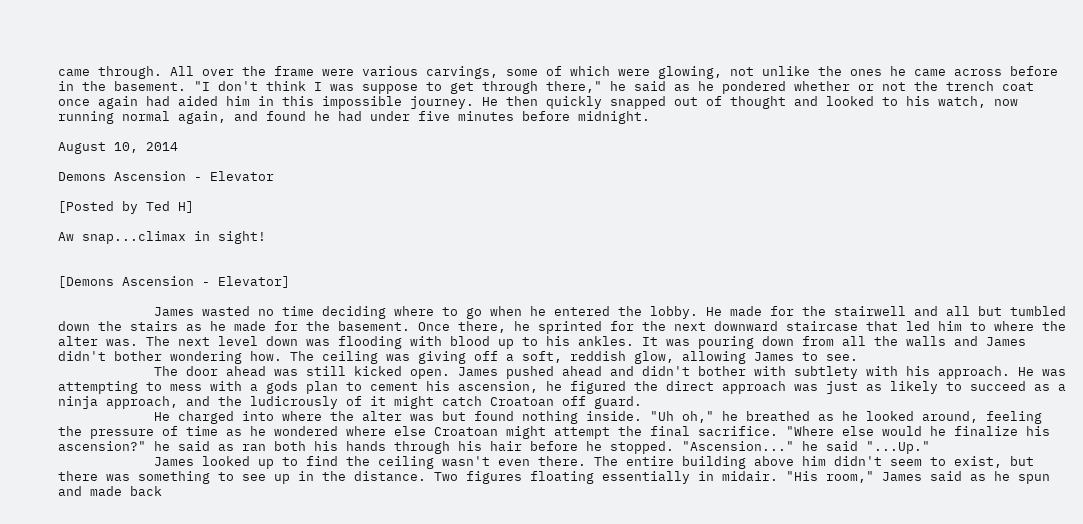came through. All over the frame were various carvings, some of which were glowing, not unlike the ones he came across before in the basement. "I don't think I was suppose to get through there," he said as he pondered whether or not the trench coat once again had aided him in this impossible journey. He then quickly snapped out of thought and looked to his watch, now running normal again, and found he had under five minutes before midnight.

August 10, 2014

Demons Ascension - Elevator

[Posted by Ted H]

Aw snap...climax in sight!


[Demons Ascension - Elevator]

            James wasted no time deciding where to go when he entered the lobby. He made for the stairwell and all but tumbled down the stairs as he made for the basement. Once there, he sprinted for the next downward staircase that led him to where the alter was. The next level down was flooding with blood up to his ankles. It was pouring down from all the walls and James didn't bother wondering how. The ceiling was giving off a soft, reddish glow, allowing James to see.
            The door ahead was still kicked open. James pushed ahead and didn't bother with subtlety with his approach. He was attempting to mess with a gods plan to cement his ascension, he figured the direct approach was just as likely to succeed as a ninja approach, and the ludicrously of it might catch Croatoan off guard.
            He charged into where the alter was but found nothing inside. "Uh oh," he breathed as he looked around, feeling the pressure of time as he wondered where else Croatoan might attempt the final sacrifice. "Where else would he finalize his ascension?" he said as ran both his hands through his hair before he stopped. "Ascension..." he said "...Up."
            James looked up to find the ceiling wasn't even there. The entire building above him didn't seem to exist, but there was something to see up in the distance. Two figures floating essentially in midair. "His room," James said as he spun and made back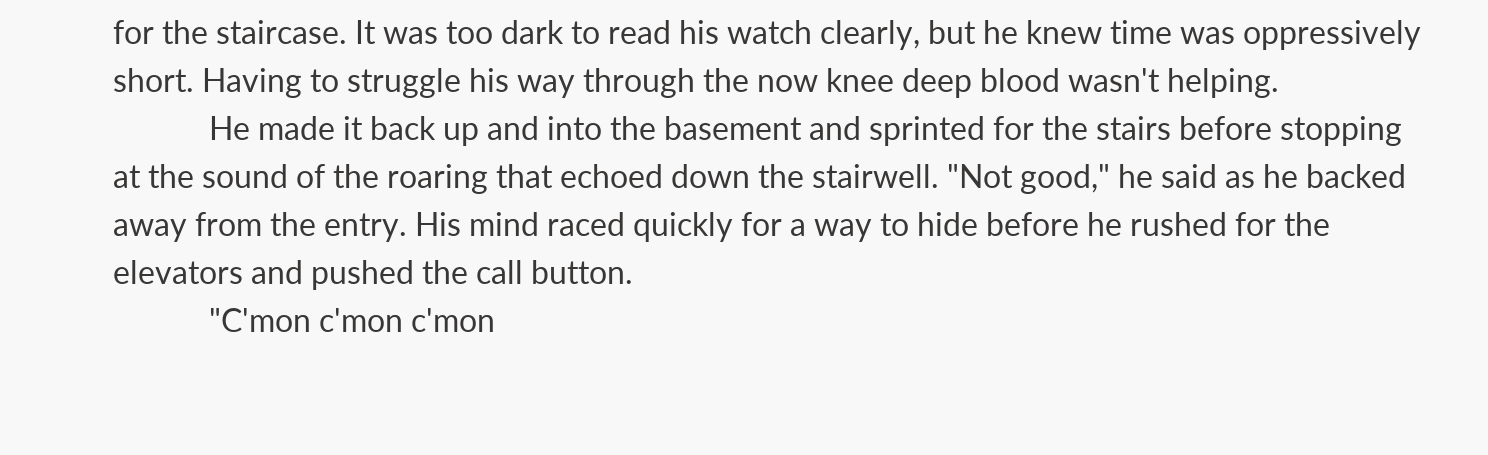for the staircase. It was too dark to read his watch clearly, but he knew time was oppressively short. Having to struggle his way through the now knee deep blood wasn't helping.
            He made it back up and into the basement and sprinted for the stairs before stopping at the sound of the roaring that echoed down the stairwell. "Not good," he said as he backed away from the entry. His mind raced quickly for a way to hide before he rushed for the elevators and pushed the call button.
            "C'mon c'mon c'mon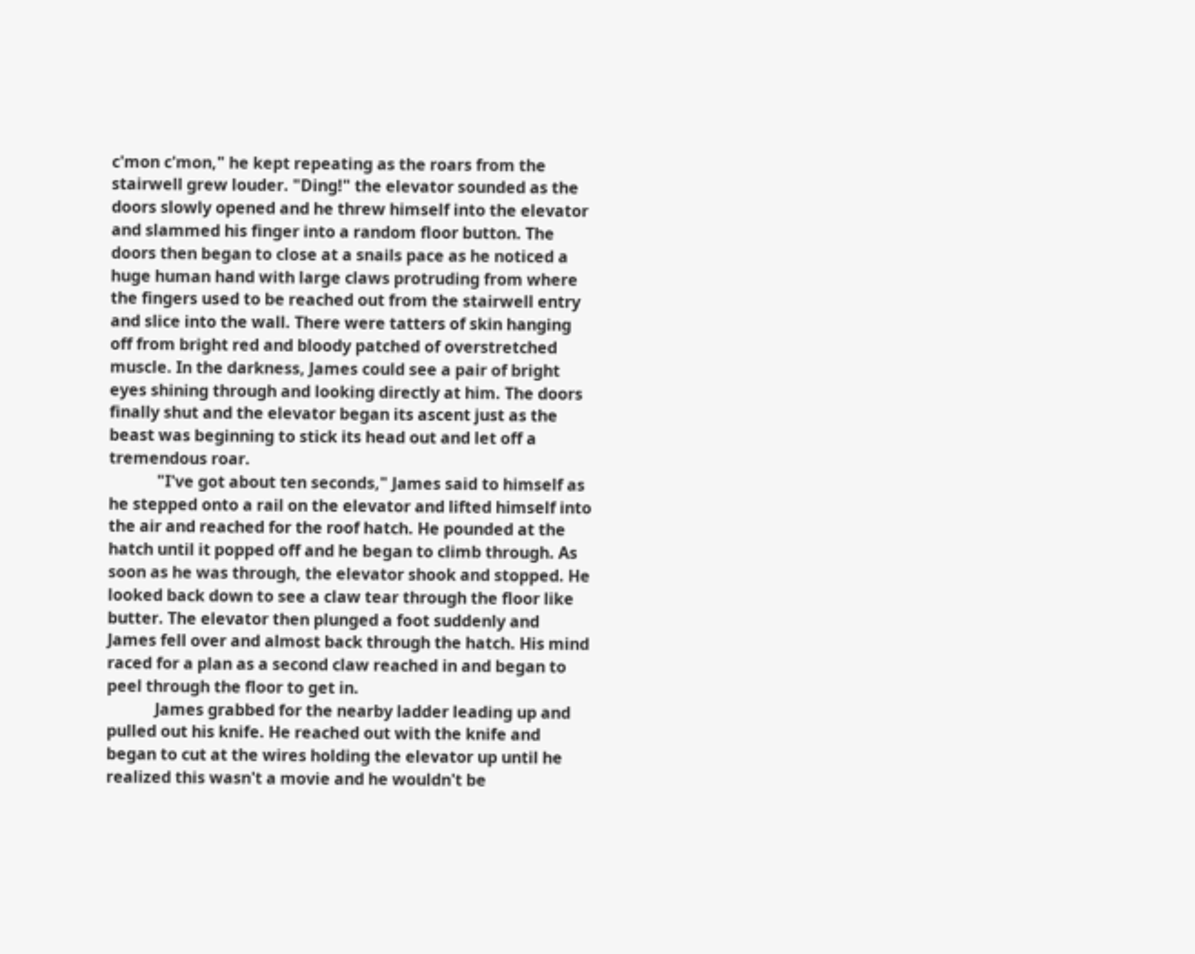c'mon c'mon," he kept repeating as the roars from the stairwell grew louder. "Ding!" the elevator sounded as the doors slowly opened and he threw himself into the elevator and slammed his finger into a random floor button. The doors then began to close at a snails pace as he noticed a huge human hand with large claws protruding from where the fingers used to be reached out from the stairwell entry and slice into the wall. There were tatters of skin hanging off from bright red and bloody patched of overstretched muscle. In the darkness, James could see a pair of bright eyes shining through and looking directly at him. The doors finally shut and the elevator began its ascent just as the beast was beginning to stick its head out and let off a tremendous roar.
            "I've got about ten seconds," James said to himself as he stepped onto a rail on the elevator and lifted himself into the air and reached for the roof hatch. He pounded at the hatch until it popped off and he began to climb through. As soon as he was through, the elevator shook and stopped. He looked back down to see a claw tear through the floor like butter. The elevator then plunged a foot suddenly and James fell over and almost back through the hatch. His mind raced for a plan as a second claw reached in and began to peel through the floor to get in.
            James grabbed for the nearby ladder leading up and pulled out his knife. He reached out with the knife and began to cut at the wires holding the elevator up until he realized this wasn't a movie and he wouldn't be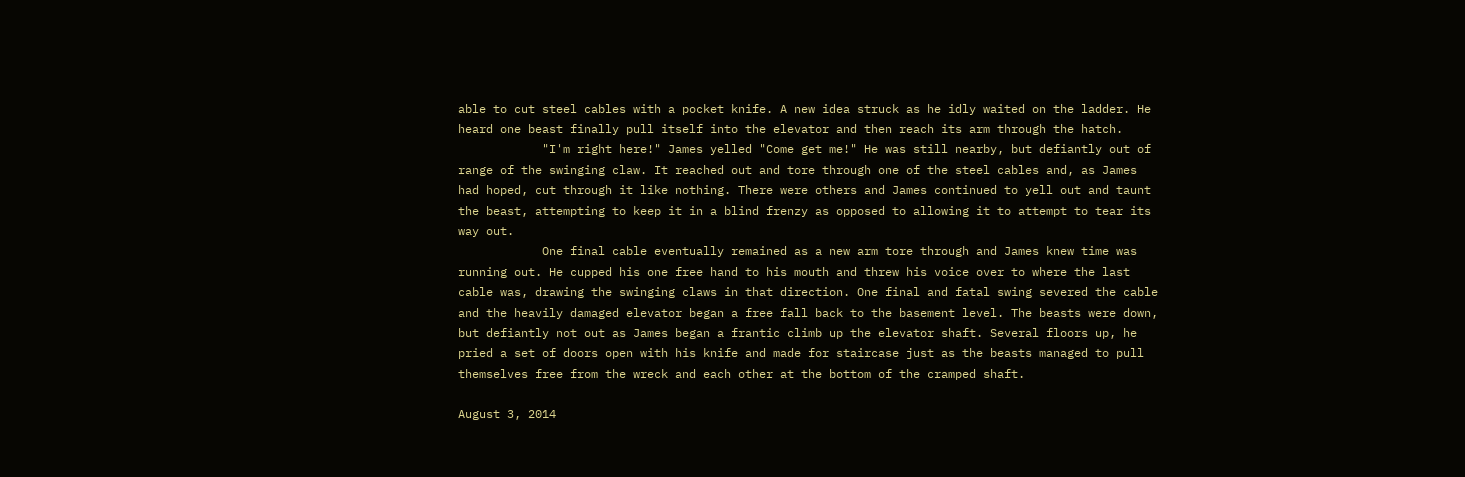able to cut steel cables with a pocket knife. A new idea struck as he idly waited on the ladder. He heard one beast finally pull itself into the elevator and then reach its arm through the hatch.
            "I'm right here!" James yelled "Come get me!" He was still nearby, but defiantly out of range of the swinging claw. It reached out and tore through one of the steel cables and, as James had hoped, cut through it like nothing. There were others and James continued to yell out and taunt the beast, attempting to keep it in a blind frenzy as opposed to allowing it to attempt to tear its way out.
            One final cable eventually remained as a new arm tore through and James knew time was running out. He cupped his one free hand to his mouth and threw his voice over to where the last cable was, drawing the swinging claws in that direction. One final and fatal swing severed the cable and the heavily damaged elevator began a free fall back to the basement level. The beasts were down, but defiantly not out as James began a frantic climb up the elevator shaft. Several floors up, he pried a set of doors open with his knife and made for staircase just as the beasts managed to pull themselves free from the wreck and each other at the bottom of the cramped shaft.

August 3, 2014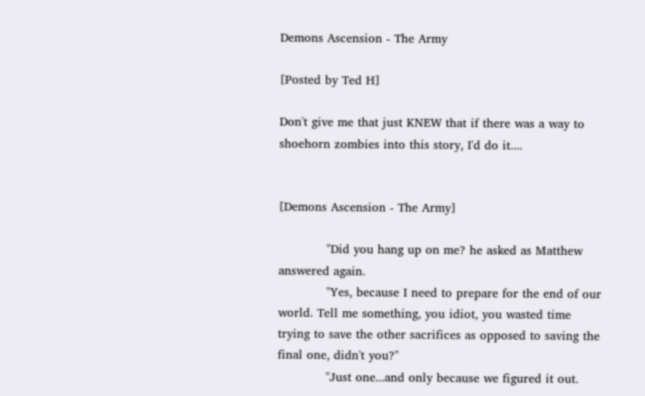Demons Ascension - The Army

[Posted by Ted H]

Don't give me that just KNEW that if there was a way to shoehorn zombies into this story, I'd do it....


[Demons Ascension - The Army]

            "Did you hang up on me? he asked as Matthew answered again.
            "Yes, because I need to prepare for the end of our world. Tell me something, you idiot, you wasted time trying to save the other sacrifices as opposed to saving the final one, didn't you?"
            "Just one...and only because we figured it out.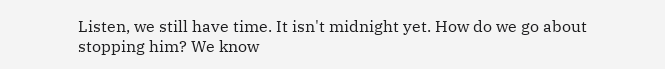Listen, we still have time. It isn't midnight yet. How do we go about stopping him? We know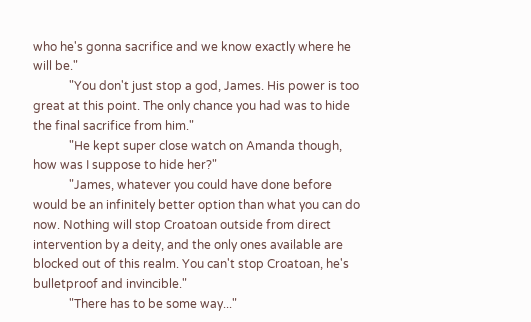who he's gonna sacrifice and we know exactly where he will be."
            "You don't just stop a god, James. His power is too great at this point. The only chance you had was to hide the final sacrifice from him."
            "He kept super close watch on Amanda though, how was I suppose to hide her?"
            "James, whatever you could have done before would be an infinitely better option than what you can do now. Nothing will stop Croatoan outside from direct intervention by a deity, and the only ones available are blocked out of this realm. You can't stop Croatoan, he's bulletproof and invincible."
            "There has to be some way..."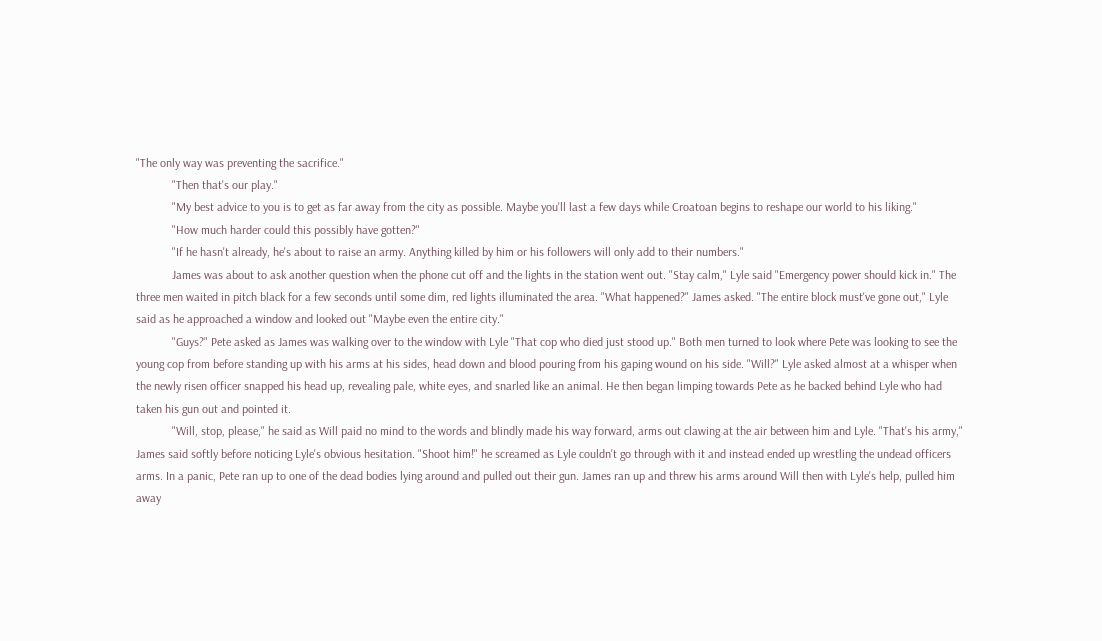"The only way was preventing the sacrifice."
            "Then that's our play."
            "My best advice to you is to get as far away from the city as possible. Maybe you'll last a few days while Croatoan begins to reshape our world to his liking."
            "How much harder could this possibly have gotten?"
            "If he hasn't already, he's about to raise an army. Anything killed by him or his followers will only add to their numbers."
            James was about to ask another question when the phone cut off and the lights in the station went out. "Stay calm," Lyle said "Emergency power should kick in." The three men waited in pitch black for a few seconds until some dim, red lights illuminated the area. "What happened?" James asked. "The entire block must've gone out," Lyle said as he approached a window and looked out "Maybe even the entire city."
            "Guys?" Pete asked as James was walking over to the window with Lyle "That cop who died just stood up." Both men turned to look where Pete was looking to see the young cop from before standing up with his arms at his sides, head down and blood pouring from his gaping wound on his side. "Will?" Lyle asked almost at a whisper when the newly risen officer snapped his head up, revealing pale, white eyes, and snarled like an animal. He then began limping towards Pete as he backed behind Lyle who had taken his gun out and pointed it.
            "Will, stop, please," he said as Will paid no mind to the words and blindly made his way forward, arms out clawing at the air between him and Lyle. "That's his army," James said softly before noticing Lyle's obvious hesitation. "Shoot him!" he screamed as Lyle couldn't go through with it and instead ended up wrestling the undead officers arms. In a panic, Pete ran up to one of the dead bodies lying around and pulled out their gun. James ran up and threw his arms around Will then with Lyle's help, pulled him away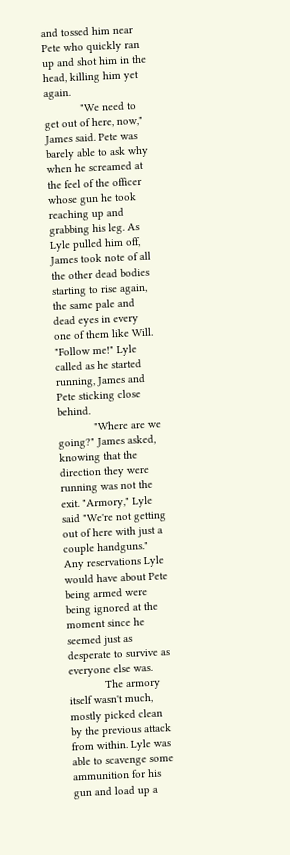and tossed him near Pete who quickly ran up and shot him in the head, killing him yet again.
            "We need to get out of here, now," James said. Pete was barely able to ask why when he screamed at the feel of the officer whose gun he took reaching up and grabbing his leg. As Lyle pulled him off, James took note of all the other dead bodies starting to rise again, the same pale and dead eyes in every one of them like Will. "Follow me!" Lyle called as he started running, James and Pete sticking close behind.
            "Where are we going?" James asked, knowing that the direction they were running was not the exit. "Armory," Lyle said "We're not getting out of here with just a couple handguns." Any reservations Lyle would have about Pete being armed were being ignored at the moment since he seemed just as desperate to survive as everyone else was.
            The armory itself wasn't much, mostly picked clean by the previous attack from within. Lyle was able to scavenge some ammunition for his gun and load up a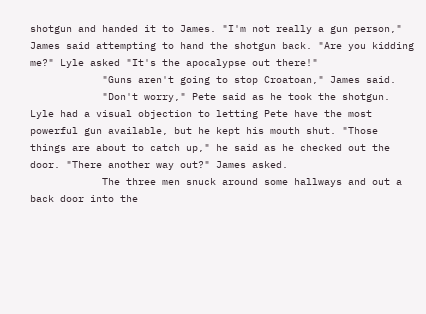shotgun and handed it to James. "I'm not really a gun person," James said attempting to hand the shotgun back. "Are you kidding me?" Lyle asked "It's the apocalypse out there!"
            "Guns aren't going to stop Croatoan," James said.
            "Don't worry," Pete said as he took the shotgun. Lyle had a visual objection to letting Pete have the most powerful gun available, but he kept his mouth shut. "Those things are about to catch up," he said as he checked out the door. "There another way out?" James asked.
            The three men snuck around some hallways and out a back door into the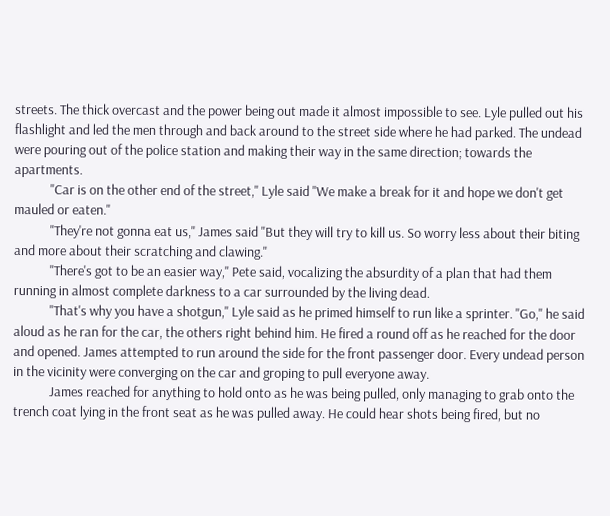streets. The thick overcast and the power being out made it almost impossible to see. Lyle pulled out his flashlight and led the men through and back around to the street side where he had parked. The undead were pouring out of the police station and making their way in the same direction; towards the apartments.
            "Car is on the other end of the street," Lyle said "We make a break for it and hope we don't get mauled or eaten."
            "They're not gonna eat us," James said "But they will try to kill us. So worry less about their biting and more about their scratching and clawing."
            "There's got to be an easier way," Pete said, vocalizing the absurdity of a plan that had them running in almost complete darkness to a car surrounded by the living dead.
            "That's why you have a shotgun," Lyle said as he primed himself to run like a sprinter. "Go," he said aloud as he ran for the car, the others right behind him. He fired a round off as he reached for the door and opened. James attempted to run around the side for the front passenger door. Every undead person in the vicinity were converging on the car and groping to pull everyone away.
            James reached for anything to hold onto as he was being pulled, only managing to grab onto the trench coat lying in the front seat as he was pulled away. He could hear shots being fired, but no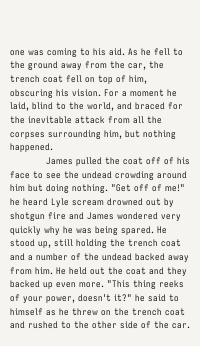one was coming to his aid. As he fell to the ground away from the car, the trench coat fell on top of him, obscuring his vision. For a moment he laid, blind to the world, and braced for the inevitable attack from all the corpses surrounding him, but nothing happened.
            James pulled the coat off of his face to see the undead crowding around him but doing nothing. "Get off of me!" he heard Lyle scream drowned out by shotgun fire and James wondered very quickly why he was being spared. He stood up, still holding the trench coat and a number of the undead backed away from him. He held out the coat and they backed up even more. "This thing reeks of your power, doesn't it?" he said to himself as he threw on the trench coat and rushed to the other side of the car.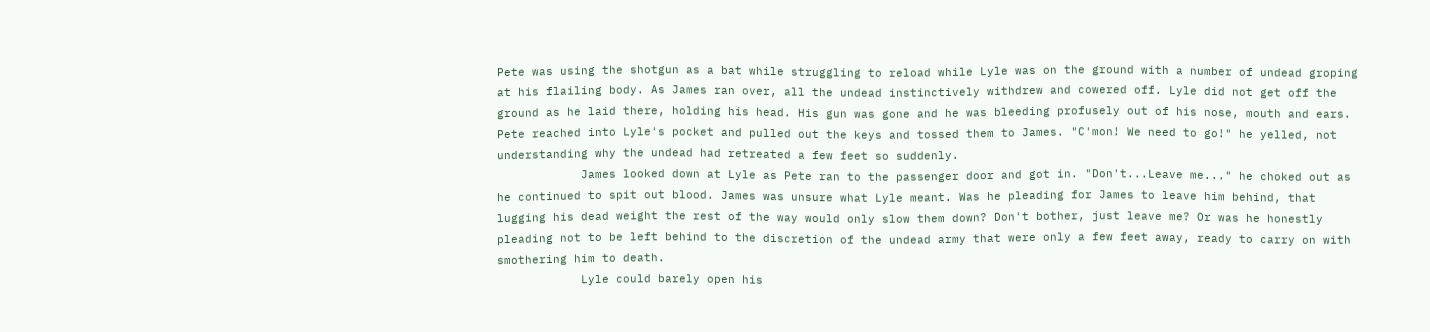Pete was using the shotgun as a bat while struggling to reload while Lyle was on the ground with a number of undead groping at his flailing body. As James ran over, all the undead instinctively withdrew and cowered off. Lyle did not get off the ground as he laid there, holding his head. His gun was gone and he was bleeding profusely out of his nose, mouth and ears. Pete reached into Lyle's pocket and pulled out the keys and tossed them to James. "C'mon! We need to go!" he yelled, not understanding why the undead had retreated a few feet so suddenly.
            James looked down at Lyle as Pete ran to the passenger door and got in. "Don't...Leave me..." he choked out as he continued to spit out blood. James was unsure what Lyle meant. Was he pleading for James to leave him behind, that lugging his dead weight the rest of the way would only slow them down? Don't bother, just leave me? Or was he honestly pleading not to be left behind to the discretion of the undead army that were only a few feet away, ready to carry on with smothering him to death.
            Lyle could barely open his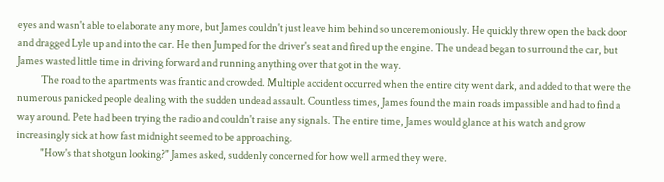eyes and wasn't able to elaborate any more, but James couldn't just leave him behind so unceremoniously. He quickly threw open the back door and dragged Lyle up and into the car. He then Jumped for the driver's seat and fired up the engine. The undead began to surround the car, but James wasted little time in driving forward and running anything over that got in the way.
            The road to the apartments was frantic and crowded. Multiple accident occurred when the entire city went dark, and added to that were the numerous panicked people dealing with the sudden undead assault. Countless times, James found the main roads impassible and had to find a way around. Pete had been trying the radio and couldn't raise any signals. The entire time, James would glance at his watch and grow increasingly sick at how fast midnight seemed to be approaching.
            "How's that shotgun looking?" James asked, suddenly concerned for how well armed they were.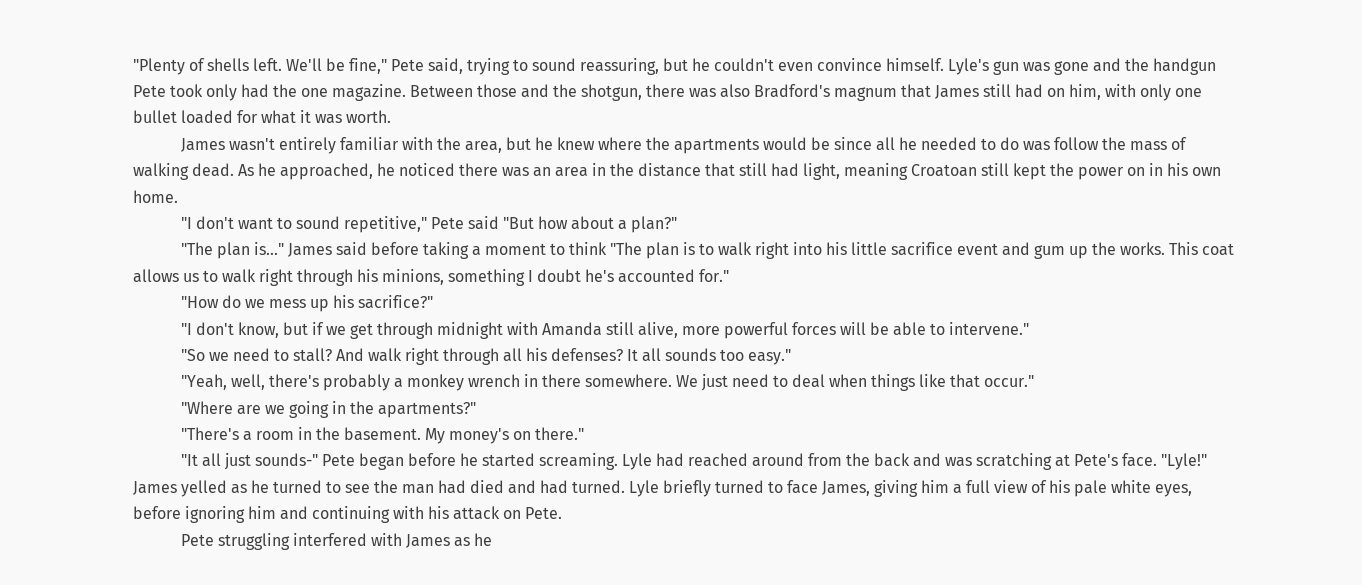"Plenty of shells left. We'll be fine," Pete said, trying to sound reassuring, but he couldn't even convince himself. Lyle's gun was gone and the handgun Pete took only had the one magazine. Between those and the shotgun, there was also Bradford's magnum that James still had on him, with only one bullet loaded for what it was worth.
            James wasn't entirely familiar with the area, but he knew where the apartments would be since all he needed to do was follow the mass of walking dead. As he approached, he noticed there was an area in the distance that still had light, meaning Croatoan still kept the power on in his own home.
            "I don't want to sound repetitive," Pete said "But how about a plan?"
            "The plan is..." James said before taking a moment to think "The plan is to walk right into his little sacrifice event and gum up the works. This coat allows us to walk right through his minions, something I doubt he's accounted for."
            "How do we mess up his sacrifice?"
            "I don't know, but if we get through midnight with Amanda still alive, more powerful forces will be able to intervene."
            "So we need to stall? And walk right through all his defenses? It all sounds too easy."
            "Yeah, well, there's probably a monkey wrench in there somewhere. We just need to deal when things like that occur."
            "Where are we going in the apartments?"
            "There's a room in the basement. My money's on there."
            "It all just sounds-" Pete began before he started screaming. Lyle had reached around from the back and was scratching at Pete's face. "Lyle!" James yelled as he turned to see the man had died and had turned. Lyle briefly turned to face James, giving him a full view of his pale white eyes, before ignoring him and continuing with his attack on Pete.
            Pete struggling interfered with James as he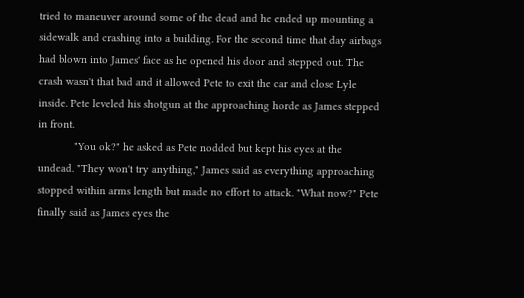tried to maneuver around some of the dead and he ended up mounting a sidewalk and crashing into a building. For the second time that day airbags had blown into James' face as he opened his door and stepped out. The crash wasn't that bad and it allowed Pete to exit the car and close Lyle inside. Pete leveled his shotgun at the approaching horde as James stepped in front.
            "You ok?" he asked as Pete nodded but kept his eyes at the undead. "They won't try anything," James said as everything approaching stopped within arms length but made no effort to attack. "What now?" Pete finally said as James eyes the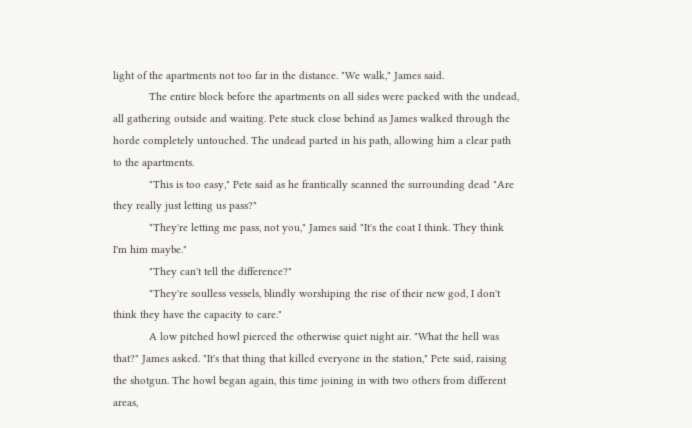light of the apartments not too far in the distance. "We walk," James said.
            The entire block before the apartments on all sides were packed with the undead, all gathering outside and waiting. Pete stuck close behind as James walked through the horde completely untouched. The undead parted in his path, allowing him a clear path to the apartments.
            "This is too easy," Pete said as he frantically scanned the surrounding dead "Are they really just letting us pass?"
            "They're letting me pass, not you," James said "It's the coat I think. They think I'm him maybe."
            "They can't tell the difference?"
            "They're soulless vessels, blindly worshiping the rise of their new god, I don't think they have the capacity to care."
            A low pitched howl pierced the otherwise quiet night air. "What the hell was that?" James asked. "It's that thing that killed everyone in the station," Pete said, raising the shotgun. The howl began again, this time joining in with two others from different areas,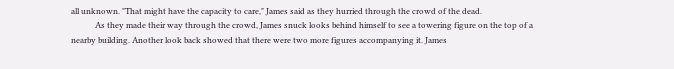all unknown. "That might have the capacity to care," James said as they hurried through the crowd of the dead.
            As they made their way through the crowd, James snuck looks behind himself to see a towering figure on the top of a nearby building. Another look back showed that there were two more figures accompanying it. James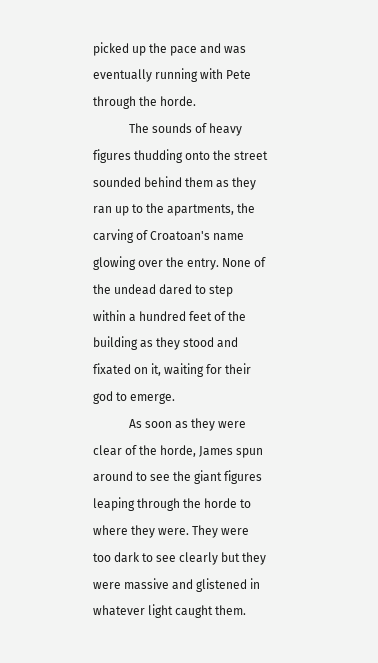picked up the pace and was eventually running with Pete through the horde.
            The sounds of heavy figures thudding onto the street sounded behind them as they ran up to the apartments, the carving of Croatoan's name glowing over the entry. None of the undead dared to step within a hundred feet of the building as they stood and fixated on it, waiting for their god to emerge.
            As soon as they were clear of the horde, James spun around to see the giant figures leaping through the horde to where they were. They were too dark to see clearly but they were massive and glistened in whatever light caught them.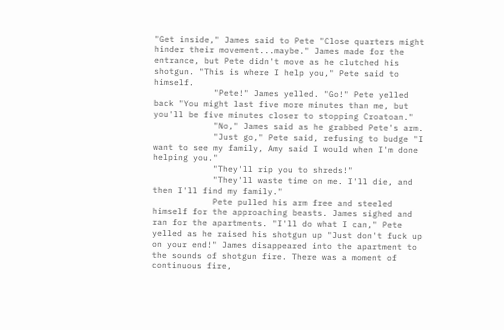"Get inside," James said to Pete "Close quarters might hinder their movement...maybe." James made for the entrance, but Pete didn't move as he clutched his shotgun. "This is where I help you," Pete said to himself.
            "Pete!" James yelled. "Go!" Pete yelled back "You might last five more minutes than me, but you'll be five minutes closer to stopping Croatoan."
            "No," James said as he grabbed Pete's arm.
            "Just go," Pete said, refusing to budge "I want to see my family, Amy said I would when I'm done helping you."
            "They'll rip you to shreds!"
            "They'll waste time on me. I'll die, and then I'll find my family."
            Pete pulled his arm free and steeled himself for the approaching beasts. James sighed and ran for the apartments. "I'll do what I can," Pete yelled as he raised his shotgun up "Just don't fuck up on your end!" James disappeared into the apartment to the sounds of shotgun fire. There was a moment of continuous fire,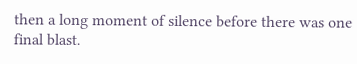then a long moment of silence before there was one final blast.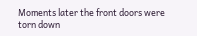Moments later the front doors were torn down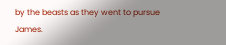by the beasts as they went to pursue James.